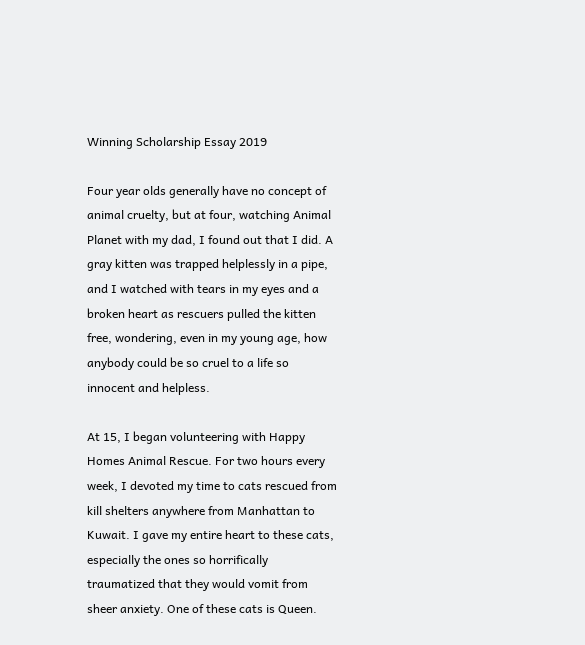Winning Scholarship Essay 2019

Four year olds generally have no concept of animal cruelty, but at four, watching Animal Planet with my dad, I found out that I did. A gray kitten was trapped helplessly in a pipe, and I watched with tears in my eyes and a broken heart as rescuers pulled the kitten free, wondering, even in my young age, how anybody could be so cruel to a life so innocent and helpless.

At 15, I began volunteering with Happy Homes Animal Rescue. For two hours every week, I devoted my time to cats rescued from kill shelters anywhere from Manhattan to Kuwait. I gave my entire heart to these cats, especially the ones so horrifically traumatized that they would vomit from sheer anxiety. One of these cats is Queen.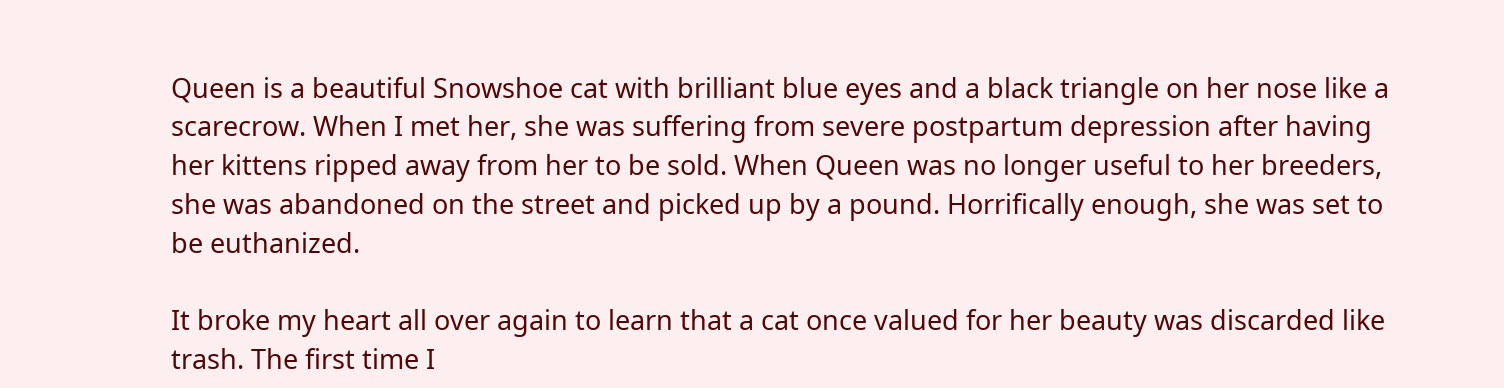Queen is a beautiful Snowshoe cat with brilliant blue eyes and a black triangle on her nose like a scarecrow. When I met her, she was suffering from severe postpartum depression after having her kittens ripped away from her to be sold. When Queen was no longer useful to her breeders, she was abandoned on the street and picked up by a pound. Horrifically enough, she was set to be euthanized.

It broke my heart all over again to learn that a cat once valued for her beauty was discarded like trash. The first time I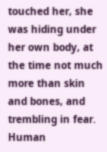touched her, she was hiding under her own body, at the time not much more than skin and bones, and trembling in fear. Human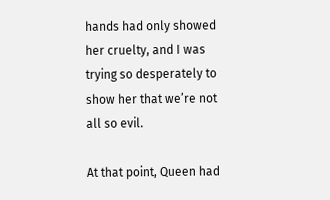hands had only showed her cruelty, and I was trying so desperately to show her that we’re not all so evil.

At that point, Queen had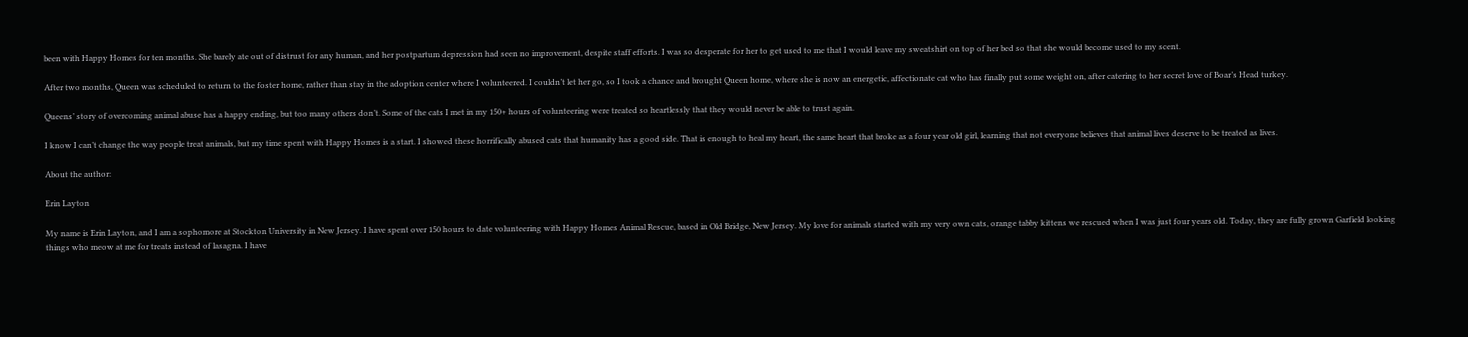been with Happy Homes for ten months. She barely ate out of distrust for any human, and her postpartum depression had seen no improvement, despite staff efforts. I was so desperate for her to get used to me that I would leave my sweatshirt on top of her bed so that she would become used to my scent.

After two months, Queen was scheduled to return to the foster home, rather than stay in the adoption center where I volunteered. I couldn’t let her go, so I took a chance and brought Queen home, where she is now an energetic, affectionate cat who has finally put some weight on, after catering to her secret love of Boar’s Head turkey.

Queens’ story of overcoming animal abuse has a happy ending, but too many others don’t. Some of the cats I met in my 150+ hours of volunteering were treated so heartlessly that they would never be able to trust again.

I know I can’t change the way people treat animals, but my time spent with Happy Homes is a start. I showed these horrifically abused cats that humanity has a good side. That is enough to heal my heart, the same heart that broke as a four year old girl, learning that not everyone believes that animal lives deserve to be treated as lives.

About the author:

Erin Layton

My name is Erin Layton, and I am a sophomore at Stockton University in New Jersey. I have spent over 150 hours to date volunteering with Happy Homes Animal Rescue, based in Old Bridge, New Jersey. My love for animals started with my very own cats, orange tabby kittens we rescued when I was just four years old. Today, they are fully grown Garfield looking things who meow at me for treats instead of lasagna. I have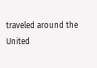traveled around the United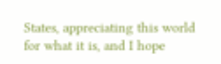States, appreciating this world for what it is, and I hope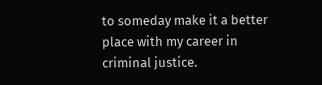to someday make it a better place with my career in criminal justice.